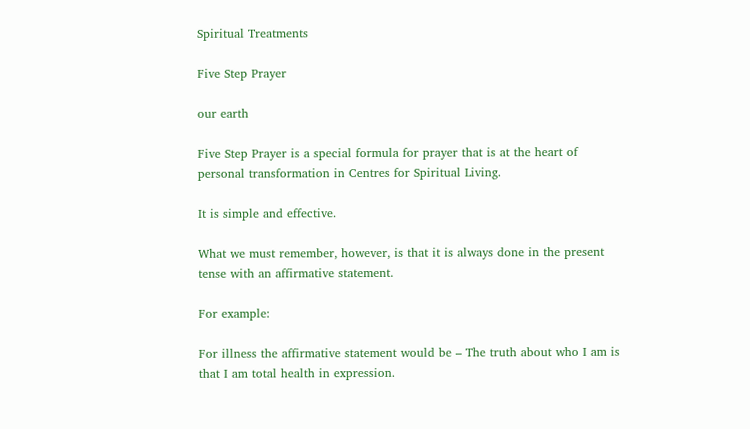Spiritual Treatments

Five Step Prayer

our earth

Five Step Prayer is a special formula for prayer that is at the heart of personal transformation in Centres for Spiritual Living.

It is simple and effective.

What we must remember, however, is that it is always done in the present tense with an affirmative statement.

For example:

For illness the affirmative statement would be – The truth about who I am is that I am total health in expression.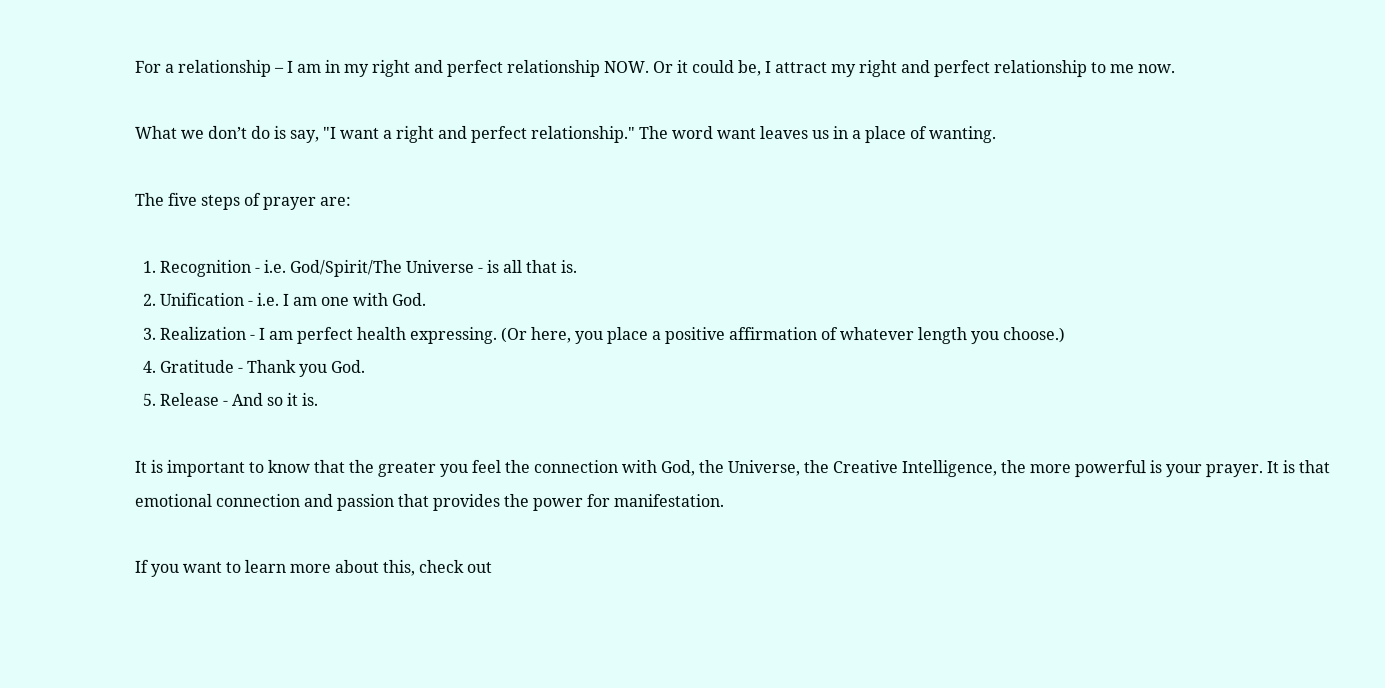For a relationship – I am in my right and perfect relationship NOW. Or it could be, I attract my right and perfect relationship to me now.

What we don’t do is say, "I want a right and perfect relationship." The word want leaves us in a place of wanting.

The five steps of prayer are:

  1. Recognition - i.e. God/Spirit/The Universe - is all that is.
  2. Unification - i.e. I am one with God.
  3. Realization - I am perfect health expressing. (Or here, you place a positive affirmation of whatever length you choose.)
  4. Gratitude - Thank you God.
  5. Release - And so it is.

It is important to know that the greater you feel the connection with God, the Universe, the Creative Intelligence, the more powerful is your prayer. It is that emotional connection and passion that provides the power for manifestation.

If you want to learn more about this, check out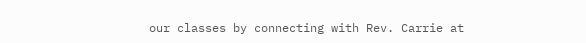our classes by connecting with Rev. Carrie at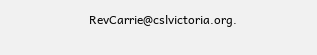RevCarrie@cslvictoria.org.